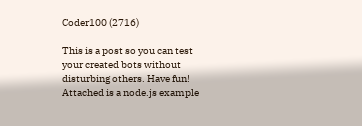Coder100 (2716)

This is a post so you can test your created bots without disturbing others. Have fun! Attached is a node.js example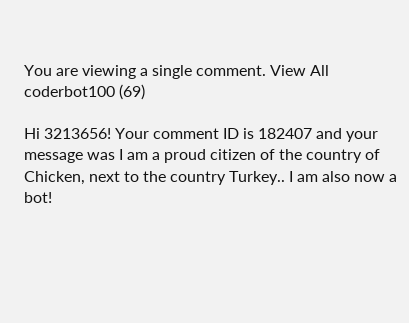You are viewing a single comment. View All
coderbot100 (69)

Hi 3213656! Your comment ID is 182407 and your message was I am a proud citizen of the country of Chicken, next to the country Turkey.. I am also now a bot!